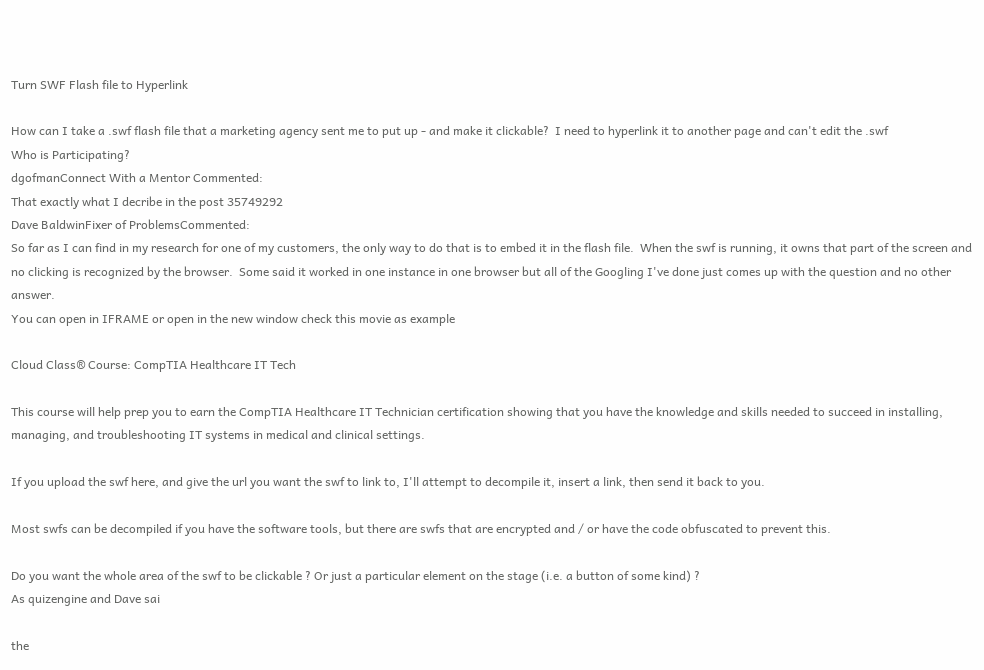Turn SWF Flash file to Hyperlink

How can I take a .swf flash file that a marketing agency sent me to put up - and make it clickable?  I need to hyperlink it to another page and can't edit the .swf
Who is Participating?
dgofmanConnect With a Mentor Commented:
That exactly what I decribe in the post 35749292
Dave BaldwinFixer of ProblemsCommented:
So far as I can find in my research for one of my customers, the only way to do that is to embed it in the flash file.  When the swf is running, it owns that part of the screen and no clicking is recognized by the browser.  Some said it worked in one instance in one browser but all of the Googling I've done just comes up with the question and no other answer.
You can open in IFRAME or open in the new window check this movie as example

Cloud Class® Course: CompTIA Healthcare IT Tech

This course will help prep you to earn the CompTIA Healthcare IT Technician certification showing that you have the knowledge and skills needed to succeed in installing, managing, and troubleshooting IT systems in medical and clinical settings.

If you upload the swf here, and give the url you want the swf to link to, I'll attempt to decompile it, insert a link, then send it back to you.

Most swfs can be decompiled if you have the software tools, but there are swfs that are encrypted and / or have the code obfuscated to prevent this.

Do you want the whole area of the swf to be clickable ? Or just a particular element on the stage (i.e. a button of some kind) ?
As quizengine and Dave sai

the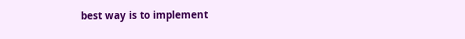best way is to implement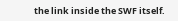the link inside the SWF itself.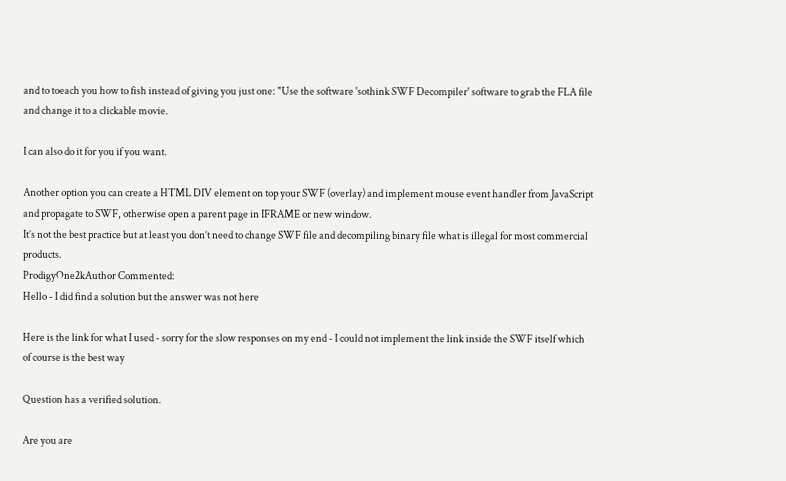and to toeach you how to fish instead of giving you just one: "Use the software 'sothink SWF Decompiler' software to grab the FLA file and change it to a clickable movie.

I can also do it for you if you want.

Another option you can create a HTML DIV element on top your SWF (overlay) and implement mouse event handler from JavaScript and propagate to SWF, otherwise open a parent page in IFRAME or new window.
It’s not the best practice but at least you don’t need to change SWF file and decompiling binary file what is illegal for most commercial products.
ProdigyOne2kAuthor Commented:
Hello - I did find a solution but the answer was not here

Here is the link for what I used - sorry for the slow responses on my end - I could not implement the link inside the SWF itself which of course is the best way

Question has a verified solution.

Are you are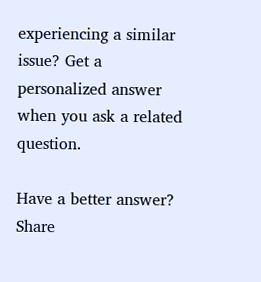experiencing a similar issue? Get a personalized answer when you ask a related question.

Have a better answer? Share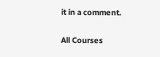it in a comment.

All Courses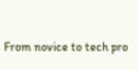From novice to tech pro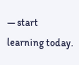— start learning today.